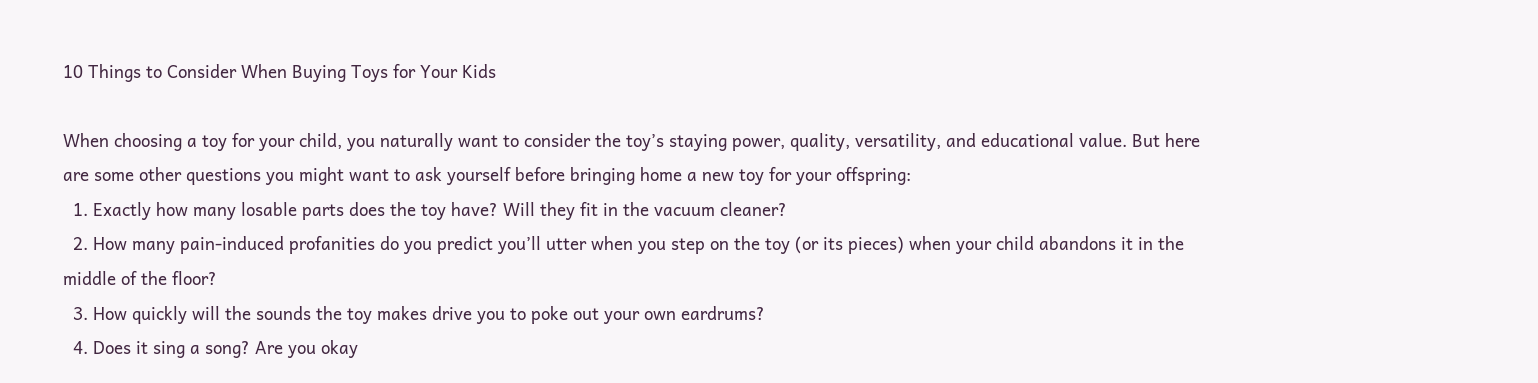10 Things to Consider When Buying Toys for Your Kids

When choosing a toy for your child, you naturally want to consider the toy’s staying power, quality, versatility, and educational value. But here are some other questions you might want to ask yourself before bringing home a new toy for your offspring:
  1. Exactly how many losable parts does the toy have? Will they fit in the vacuum cleaner?
  2. How many pain-induced profanities do you predict you’ll utter when you step on the toy (or its pieces) when your child abandons it in the middle of the floor?
  3. How quickly will the sounds the toy makes drive you to poke out your own eardrums?
  4. Does it sing a song? Are you okay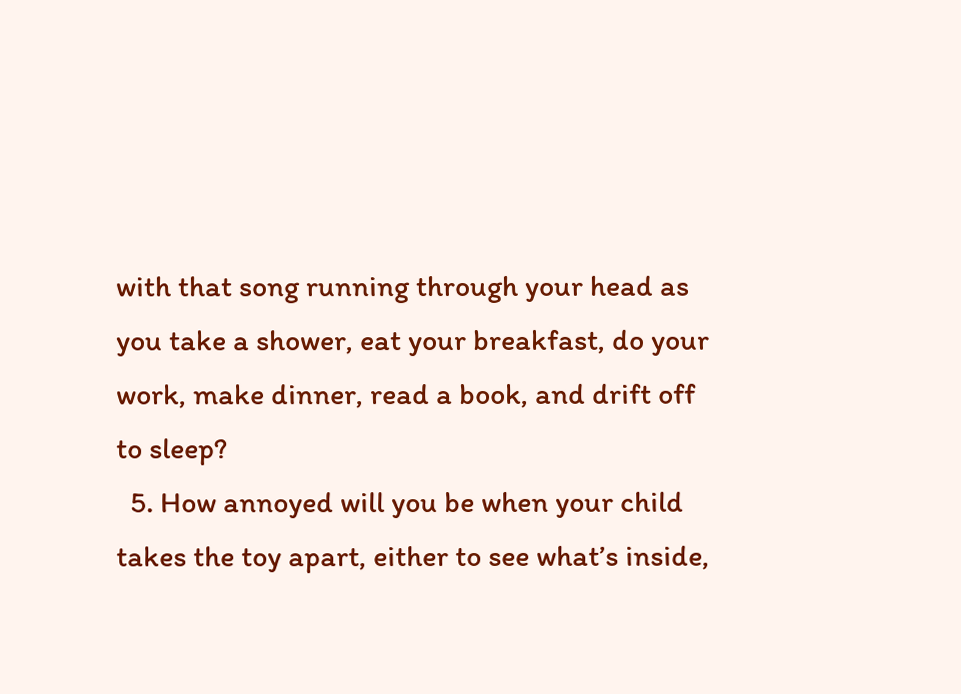with that song running through your head as you take a shower, eat your breakfast, do your work, make dinner, read a book, and drift off to sleep?
  5. How annoyed will you be when your child takes the toy apart, either to see what’s inside,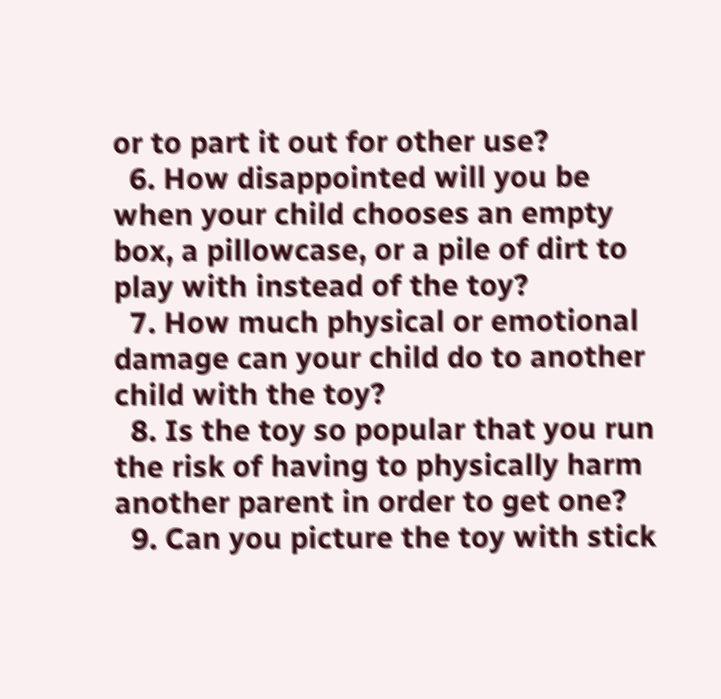or to part it out for other use?
  6. How disappointed will you be when your child chooses an empty box, a pillowcase, or a pile of dirt to play with instead of the toy?
  7. How much physical or emotional damage can your child do to another child with the toy?
  8. Is the toy so popular that you run the risk of having to physically harm another parent in order to get one?
  9. Can you picture the toy with stick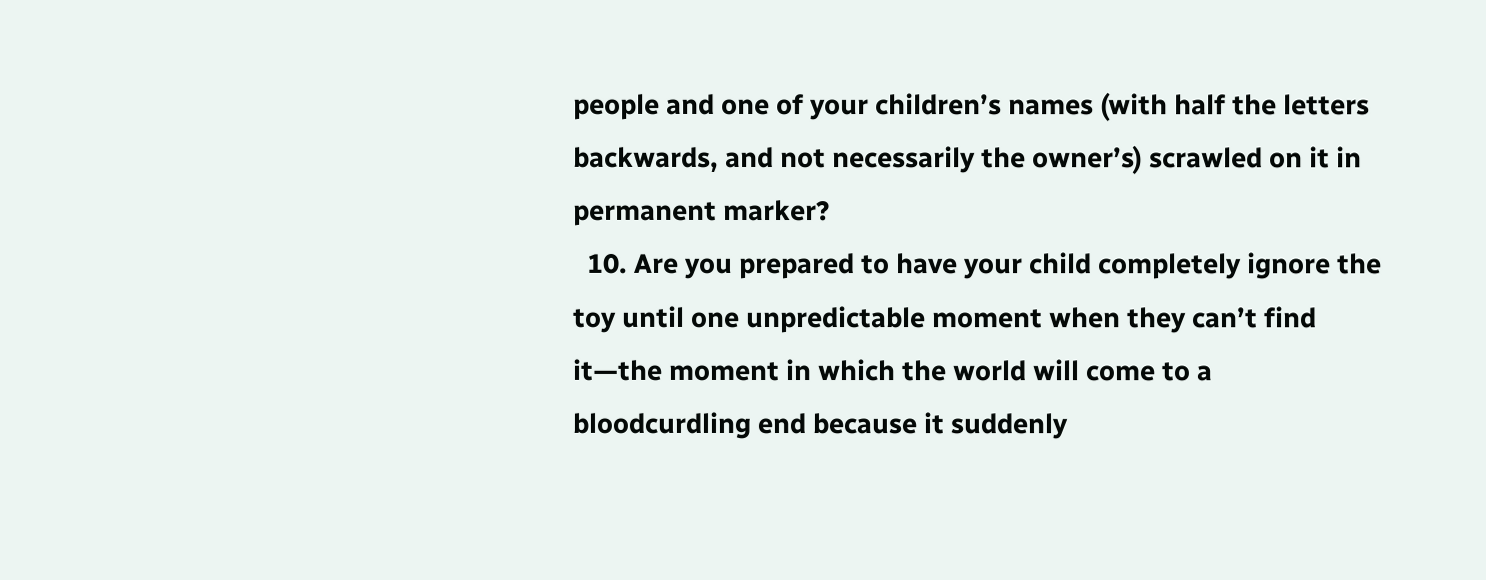people and one of your children’s names (with half the letters backwards, and not necessarily the owner’s) scrawled on it in permanent marker?
  10. Are you prepared to have your child completely ignore the toy until one unpredictable moment when they can’t find it—the moment in which the world will come to a bloodcurdling end because it suddenly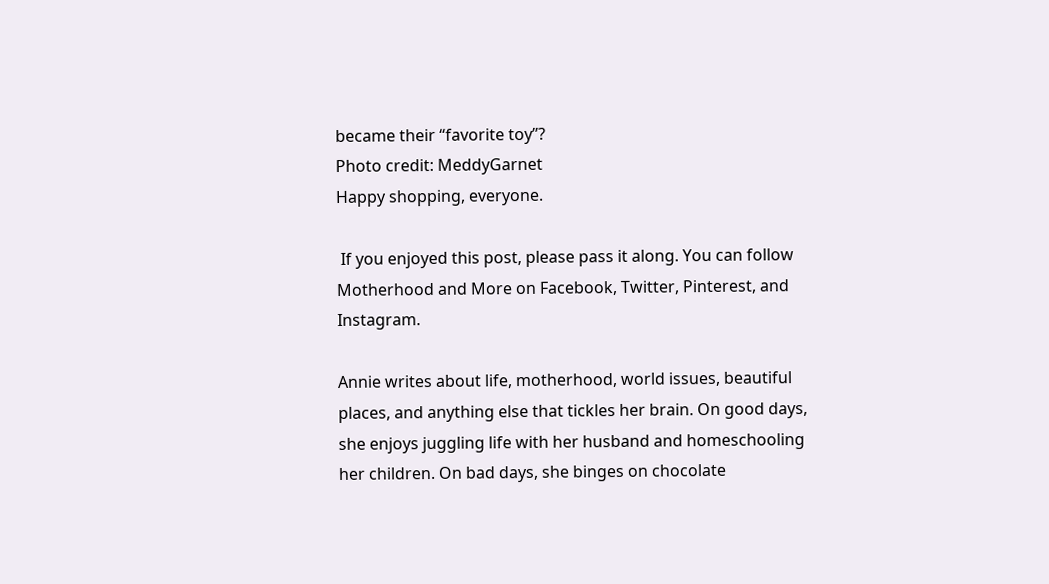became their “favorite toy”?
Photo credit: MeddyGarnet
Happy shopping, everyone.

 If you enjoyed this post, please pass it along. You can follow Motherhood and More on Facebook, Twitter, Pinterest, and Instagram.

Annie writes about life, motherhood, world issues, beautiful places, and anything else that tickles her brain. On good days, she enjoys juggling life with her husband and homeschooling her children. On bad days, she binges on chocolate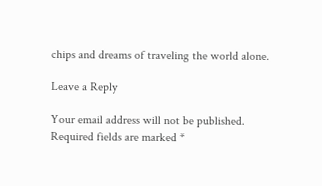chips and dreams of traveling the world alone.

Leave a Reply

Your email address will not be published. Required fields are marked *